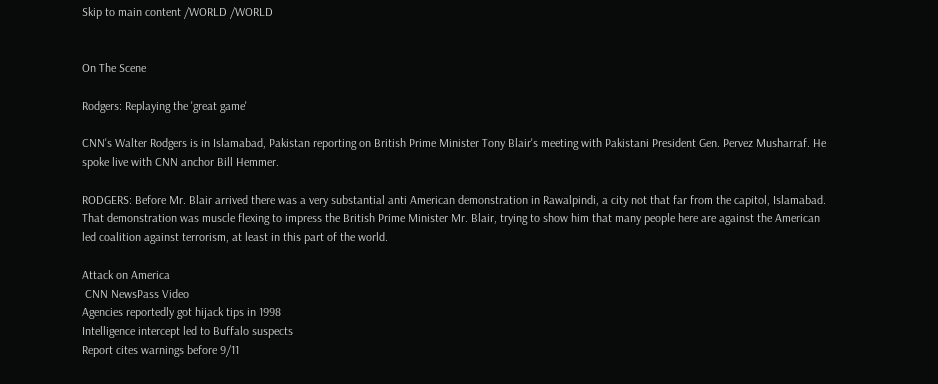Skip to main content /WORLD /WORLD


On The Scene

Rodgers: Replaying the 'great game'

CNN's Walter Rodgers is in Islamabad, Pakistan reporting on British Prime Minister Tony Blair's meeting with Pakistani President Gen. Pervez Musharraf. He spoke live with CNN anchor Bill Hemmer.

RODGERS: Before Mr. Blair arrived there was a very substantial anti American demonstration in Rawalpindi, a city not that far from the capitol, Islamabad. That demonstration was muscle flexing to impress the British Prime Minister Mr. Blair, trying to show him that many people here are against the American led coalition against terrorism, at least in this part of the world.

Attack on America
 CNN NewsPass Video
Agencies reportedly got hijack tips in 1998
Intelligence intercept led to Buffalo suspects
Report cites warnings before 9/11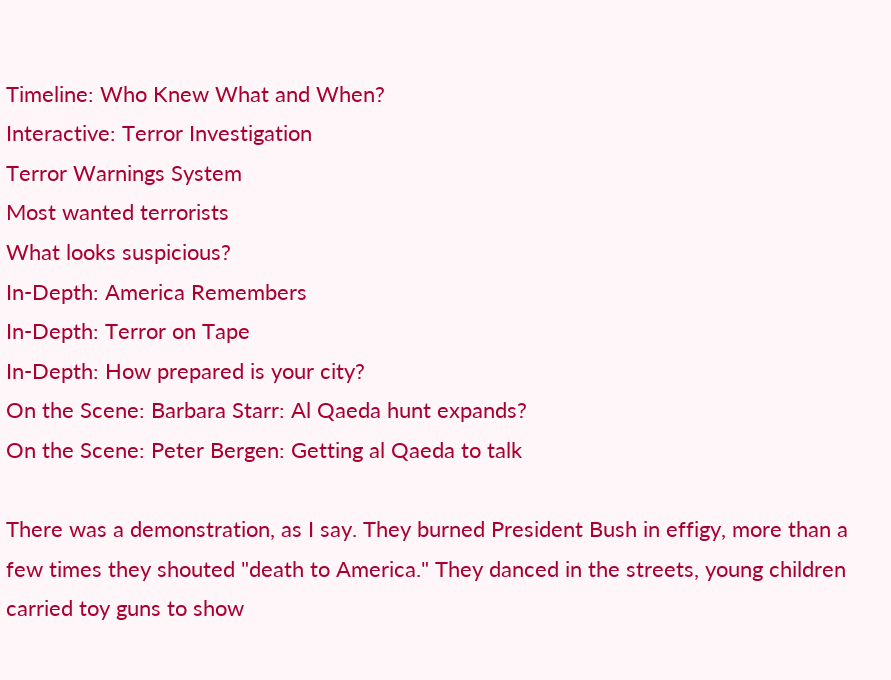Timeline: Who Knew What and When?
Interactive: Terror Investigation
Terror Warnings System
Most wanted terrorists
What looks suspicious?
In-Depth: America Remembers
In-Depth: Terror on Tape
In-Depth: How prepared is your city?
On the Scene: Barbara Starr: Al Qaeda hunt expands?
On the Scene: Peter Bergen: Getting al Qaeda to talk

There was a demonstration, as I say. They burned President Bush in effigy, more than a few times they shouted "death to America." They danced in the streets, young children carried toy guns to show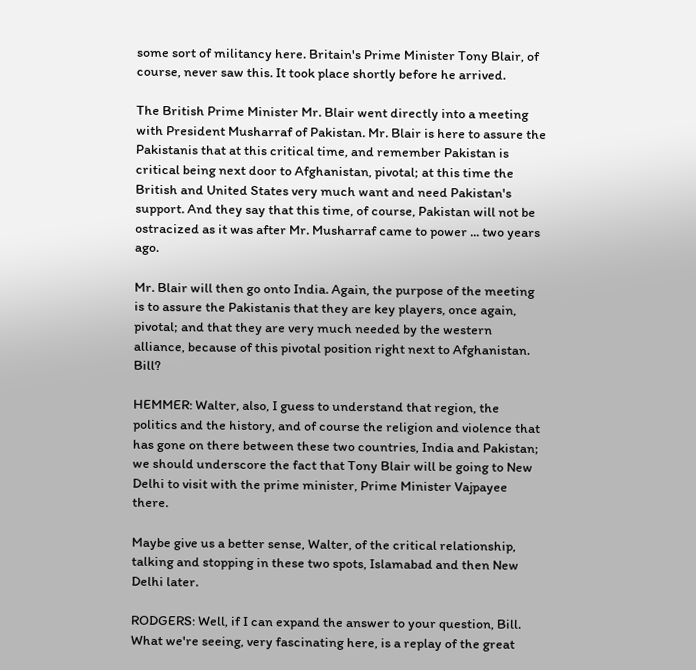some sort of militancy here. Britain's Prime Minister Tony Blair, of course, never saw this. It took place shortly before he arrived.

The British Prime Minister Mr. Blair went directly into a meeting with President Musharraf of Pakistan. Mr. Blair is here to assure the Pakistanis that at this critical time, and remember Pakistan is critical being next door to Afghanistan, pivotal; at this time the British and United States very much want and need Pakistan's support. And they say that this time, of course, Pakistan will not be ostracized as it was after Mr. Musharraf came to power ... two years ago.

Mr. Blair will then go onto India. Again, the purpose of the meeting is to assure the Pakistanis that they are key players, once again, pivotal; and that they are very much needed by the western alliance, because of this pivotal position right next to Afghanistan. Bill?

HEMMER: Walter, also, I guess to understand that region, the politics and the history, and of course the religion and violence that has gone on there between these two countries, India and Pakistan; we should underscore the fact that Tony Blair will be going to New Delhi to visit with the prime minister, Prime Minister Vajpayee there.

Maybe give us a better sense, Walter, of the critical relationship, talking and stopping in these two spots, Islamabad and then New Delhi later.

RODGERS: Well, if I can expand the answer to your question, Bill. What we're seeing, very fascinating here, is a replay of the great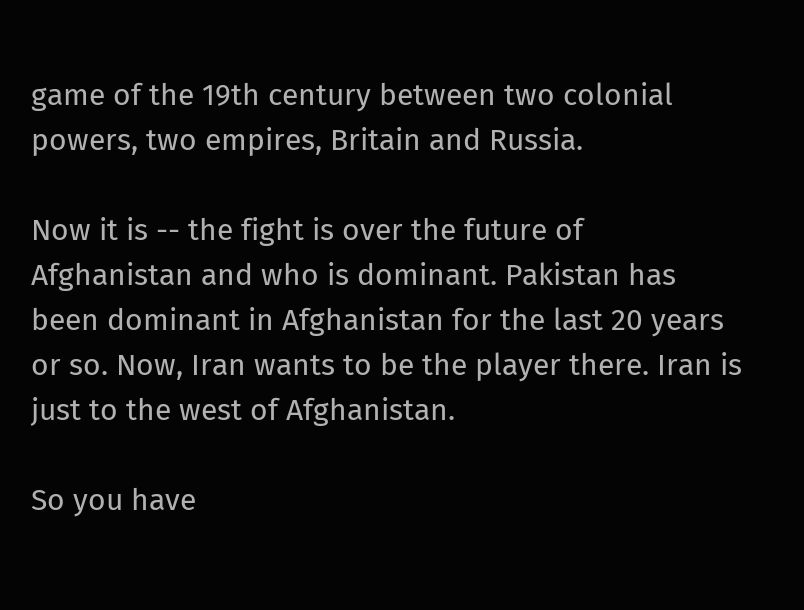game of the 19th century between two colonial powers, two empires, Britain and Russia.

Now it is -- the fight is over the future of Afghanistan and who is dominant. Pakistan has been dominant in Afghanistan for the last 20 years or so. Now, Iran wants to be the player there. Iran is just to the west of Afghanistan.

So you have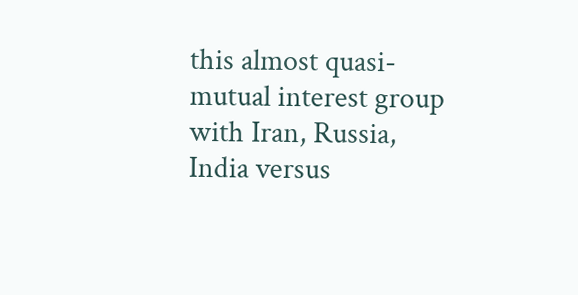this almost quasi-mutual interest group with Iran, Russia, India versus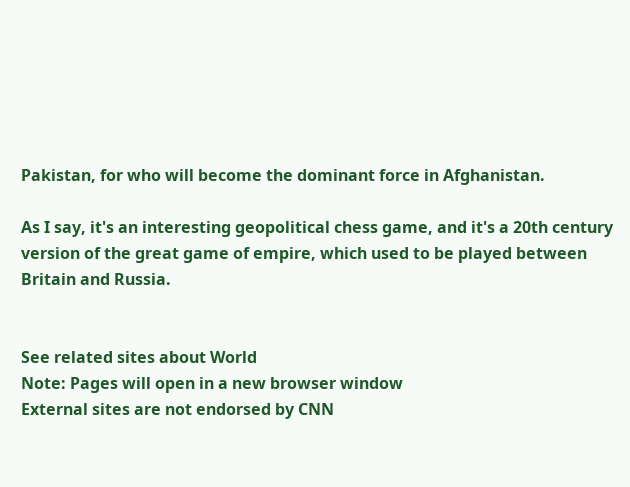Pakistan, for who will become the dominant force in Afghanistan.

As I say, it's an interesting geopolitical chess game, and it's a 20th century version of the great game of empire, which used to be played between Britain and Russia.


See related sites about World
Note: Pages will open in a new browser window
External sites are not endorsed by CNN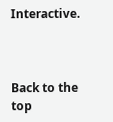Interactive.



Back to the top